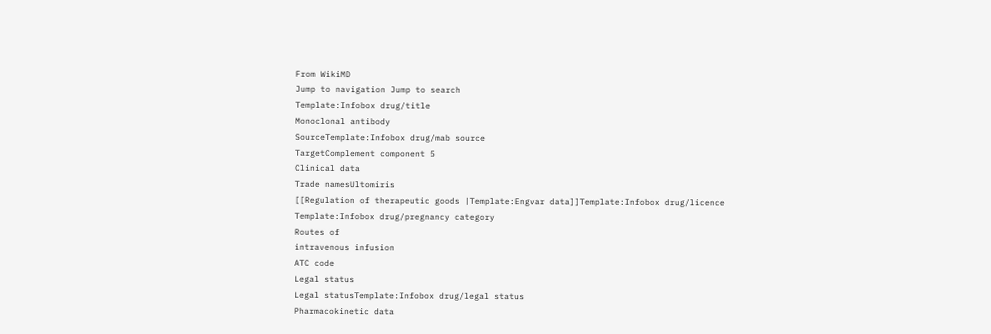From WikiMD
Jump to navigation Jump to search
Template:Infobox drug/title
Monoclonal antibody
SourceTemplate:Infobox drug/mab source
TargetComplement component 5
Clinical data
Trade namesUltomiris
[[Regulation of therapeutic goods |Template:Engvar data]]Template:Infobox drug/licence
Template:Infobox drug/pregnancy category
Routes of
intravenous infusion
ATC code
Legal status
Legal statusTemplate:Infobox drug/legal status
Pharmacokinetic data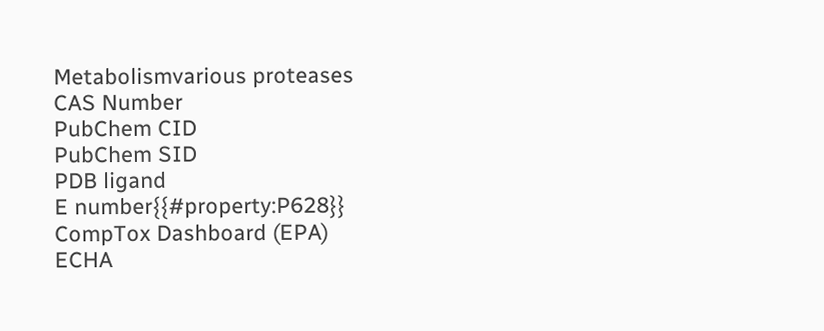Metabolismvarious proteases
CAS Number
PubChem CID
PubChem SID
PDB ligand
E number{{#property:P628}}
CompTox Dashboard (EPA)
ECHA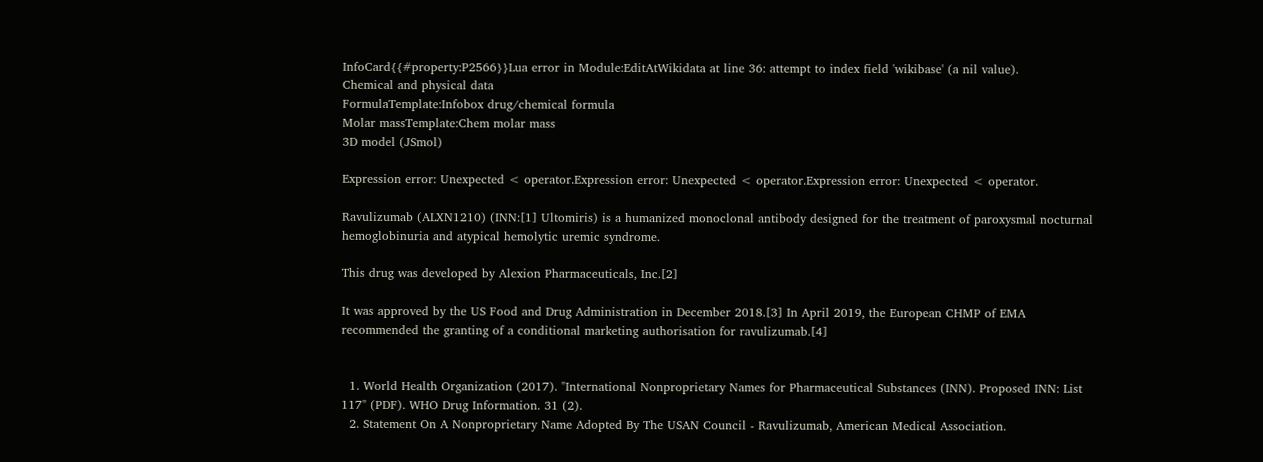InfoCard{{#property:P2566}}Lua error in Module:EditAtWikidata at line 36: attempt to index field 'wikibase' (a nil value).
Chemical and physical data
FormulaTemplate:Infobox drug/chemical formula
Molar massTemplate:Chem molar mass
3D model (JSmol)

Expression error: Unexpected < operator.Expression error: Unexpected < operator.Expression error: Unexpected < operator.

Ravulizumab (ALXN1210) (INN:[1] Ultomiris) is a humanized monoclonal antibody designed for the treatment of paroxysmal nocturnal hemoglobinuria and atypical hemolytic uremic syndrome.

This drug was developed by Alexion Pharmaceuticals, Inc.[2]

It was approved by the US Food and Drug Administration in December 2018.[3] In April 2019, the European CHMP of EMA recommended the granting of a conditional marketing authorisation for ravulizumab.[4]


  1. World Health Organization (2017). "International Nonproprietary Names for Pharmaceutical Substances (INN). Proposed INN: List 117" (PDF). WHO Drug Information. 31 (2).
  2. Statement On A Nonproprietary Name Adopted By The USAN Council - Ravulizumab, American Medical Association.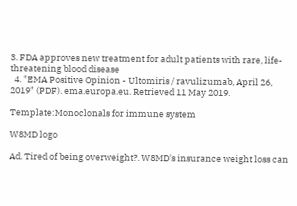3. FDA approves new treatment for adult patients with rare, life-threatening blood disease
  4. "EMA Positive Opinion - Ultomiris / ravulizumab, April 26, 2019" (PDF). ema.europa.eu. Retrieved 11 May 2019.

Template:Monoclonals for immune system

W8MD logo

Ad. Tired of being overweight?. W8MD's insurance weight loss can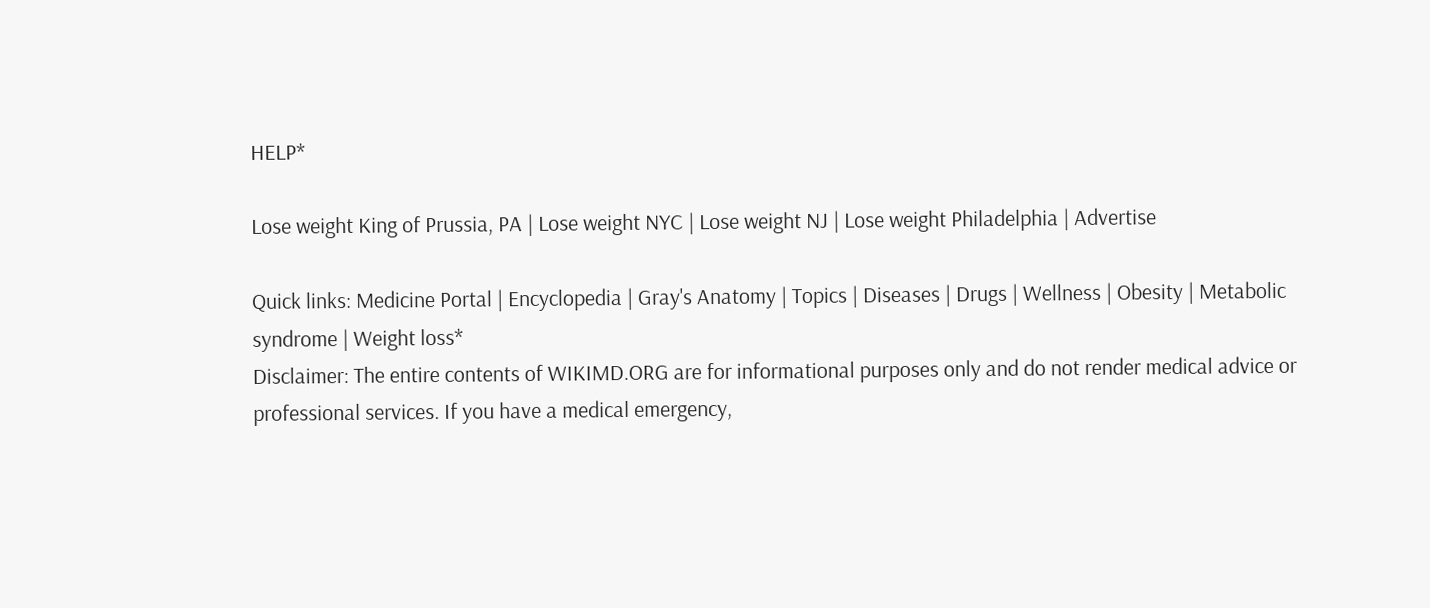HELP*

Lose weight King of Prussia, PA | Lose weight NYC | Lose weight NJ | Lose weight Philadelphia | Advertise

Quick links: Medicine Portal | Encyclopedia | Gray's Anatomy | Topics | Diseases | Drugs | Wellness | Obesity | Metabolic syndrome | Weight loss*
Disclaimer: The entire contents of WIKIMD.ORG are for informational purposes only and do not render medical advice or professional services. If you have a medical emergency,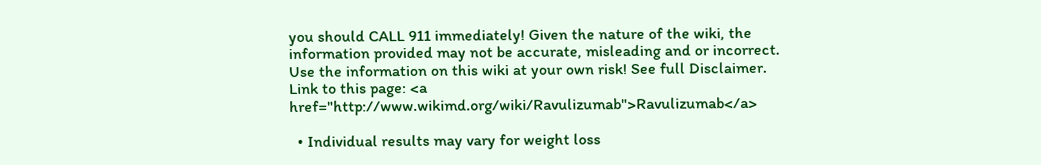you should CALL 911 immediately! Given the nature of the wiki, the information provided may not be accurate, misleading and or incorrect. Use the information on this wiki at your own risk! See full Disclaimer.
Link to this page: <a href="http://www.wikimd.org/wiki/Ravulizumab">Ravulizumab</a>

  • Individual results may vary for weight loss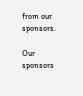from our sponsors.

Our sponsors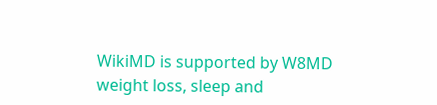WikiMD is supported by W8MD weight loss, sleep and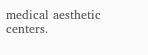medical aesthetic centers.